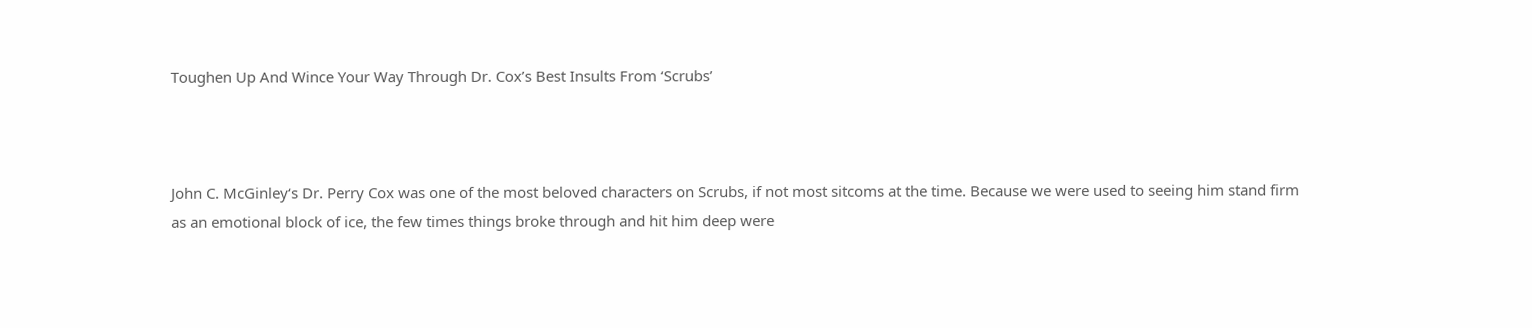Toughen Up And Wince Your Way Through Dr. Cox’s Best Insults From ‘Scrubs’



John C. McGinley‘s Dr. Perry Cox was one of the most beloved characters on Scrubs, if not most sitcoms at the time. Because we were used to seeing him stand firm as an emotional block of ice, the few times things broke through and hit him deep were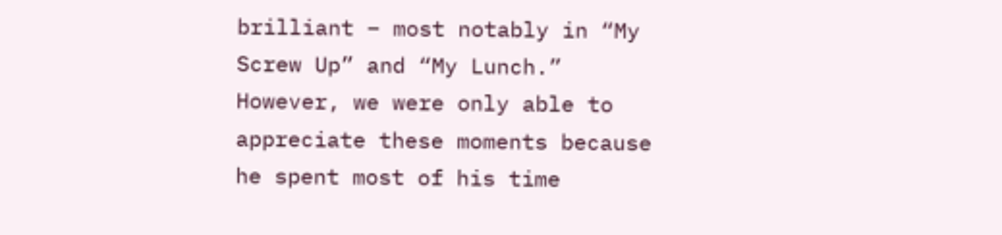brilliant – most notably in “My Screw Up” and “My Lunch.” However, we were only able to appreciate these moments because he spent most of his time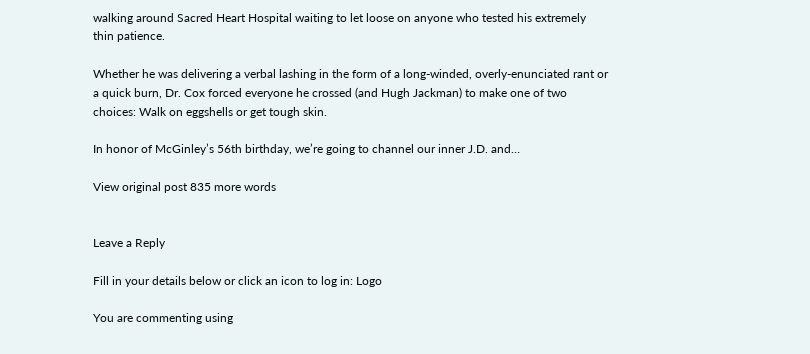walking around Sacred Heart Hospital waiting to let loose on anyone who tested his extremely thin patience.

Whether he was delivering a verbal lashing in the form of a long-winded, overly-enunciated rant or a quick burn, Dr. Cox forced everyone he crossed (and Hugh Jackman) to make one of two choices: Walk on eggshells or get tough skin.

In honor of McGinley’s 56th birthday, we’re going to channel our inner J.D. and…

View original post 835 more words


Leave a Reply

Fill in your details below or click an icon to log in: Logo

You are commenting using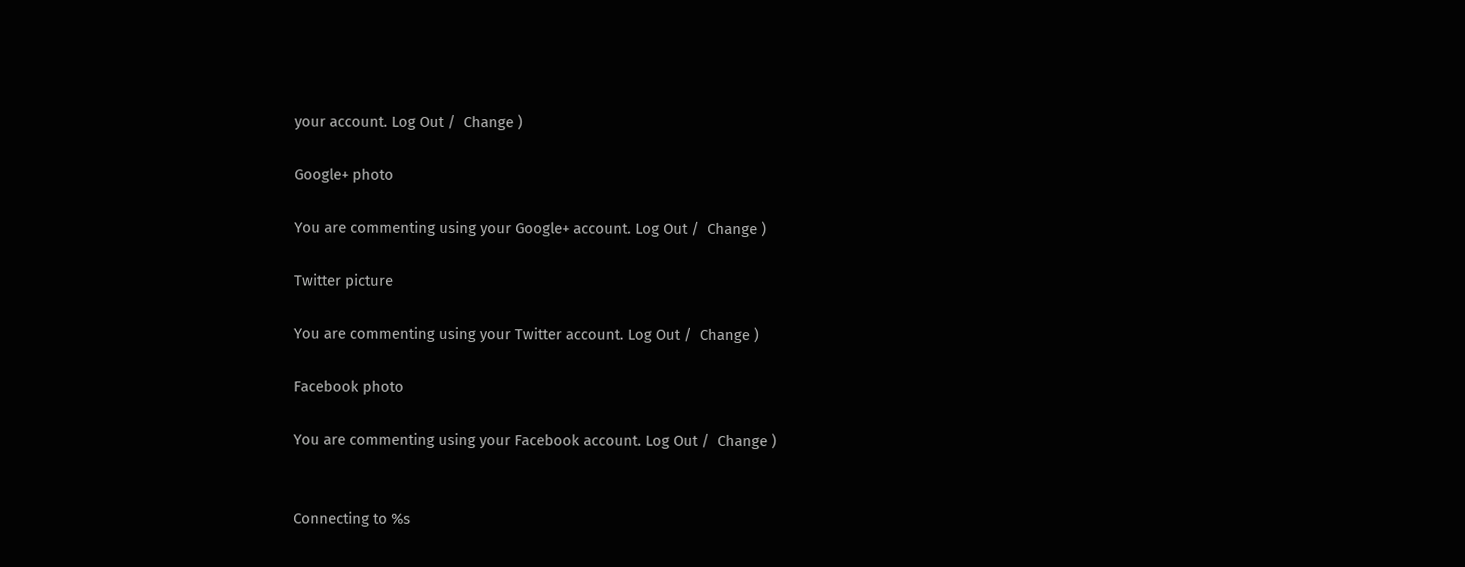your account. Log Out /  Change )

Google+ photo

You are commenting using your Google+ account. Log Out /  Change )

Twitter picture

You are commenting using your Twitter account. Log Out /  Change )

Facebook photo

You are commenting using your Facebook account. Log Out /  Change )


Connecting to %s